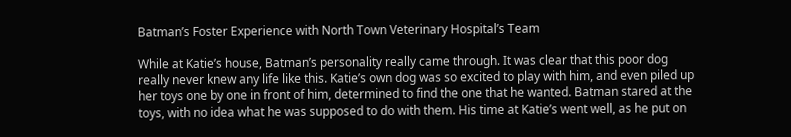Batman’s Foster Experience with North Town Veterinary Hospital’s Team

While at Katie’s house, Batman’s personality really came through. It was clear that this poor dog really never knew any life like this. Katie’s own dog was so excited to play with him, and even piled up her toys one by one in front of him, determined to find the one that he wanted. Batman stared at the toys, with no idea what he was supposed to do with them. His time at Katie’s went well, as he put on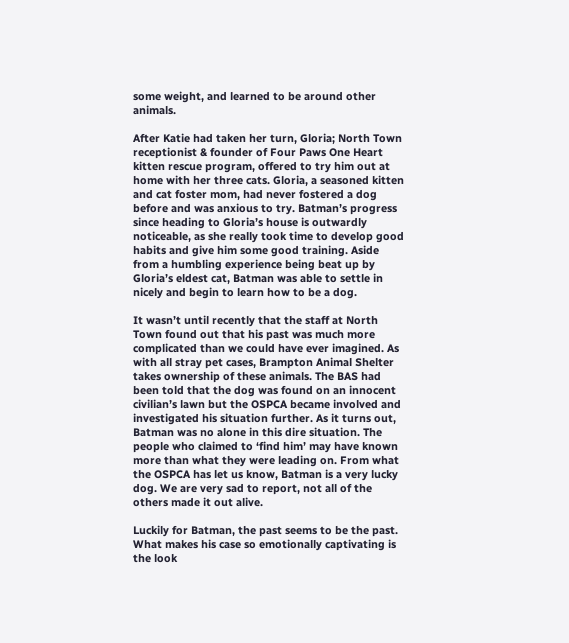some weight, and learned to be around other animals.

After Katie had taken her turn, Gloria; North Town receptionist & founder of Four Paws One Heart kitten rescue program, offered to try him out at home with her three cats. Gloria, a seasoned kitten and cat foster mom, had never fostered a dog before and was anxious to try. Batman’s progress since heading to Gloria’s house is outwardly noticeable, as she really took time to develop good habits and give him some good training. Aside from a humbling experience being beat up by Gloria’s eldest cat, Batman was able to settle in nicely and begin to learn how to be a dog.

It wasn’t until recently that the staff at North Town found out that his past was much more complicated than we could have ever imagined. As with all stray pet cases, Brampton Animal Shelter takes ownership of these animals. The BAS had been told that the dog was found on an innocent civilian’s lawn but the OSPCA became involved and investigated his situation further. As it turns out, Batman was no alone in this dire situation. The people who claimed to ‘find him’ may have known more than what they were leading on. From what the OSPCA has let us know, Batman is a very lucky dog. We are very sad to report, not all of the others made it out alive.

Luckily for Batman, the past seems to be the past. What makes his case so emotionally captivating is the look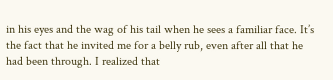in his eyes and the wag of his tail when he sees a familiar face. It’s the fact that he invited me for a belly rub, even after all that he had been through. I realized that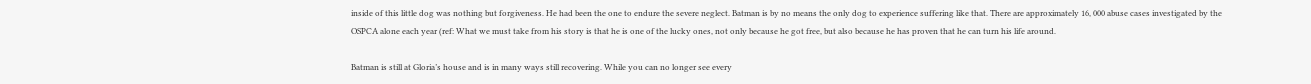inside of this little dog was nothing but forgiveness. He had been the one to endure the severe neglect. Batman is by no means the only dog to experience suffering like that. There are approximately 16, 000 abuse cases investigated by the OSPCA alone each year (ref: What we must take from his story is that he is one of the lucky ones, not only because he got free, but also because he has proven that he can turn his life around.

Batman is still at Gloria’s house and is in many ways still recovering. While you can no longer see every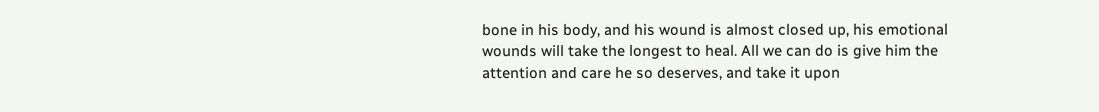bone in his body, and his wound is almost closed up, his emotional wounds will take the longest to heal. All we can do is give him the attention and care he so deserves, and take it upon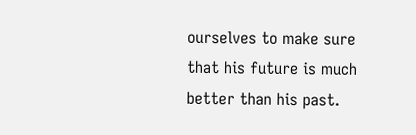ourselves to make sure that his future is much better than his past.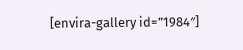[envira-gallery id=”1984″]